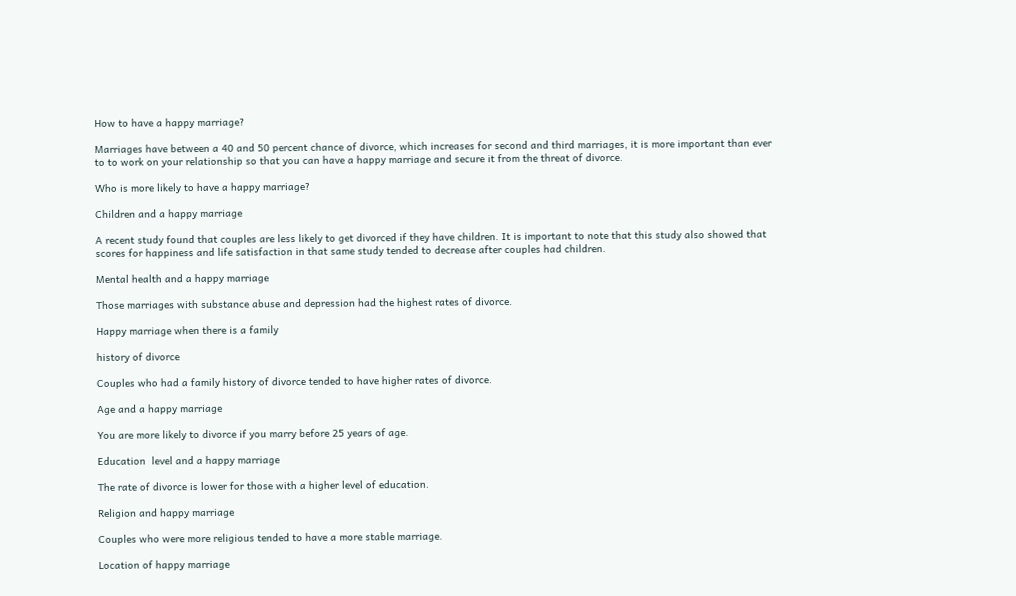How to have a happy marriage?

Marriages have between a 40 and 50 percent chance of divorce, which increases for second and third marriages, it is more important than ever to to work on your relationship so that you can have a happy marriage and secure it from the threat of divorce.

Who is more likely to have a happy marriage?

Children and a happy marriage

A recent study found that couples are less likely to get divorced if they have children. It is important to note that this study also showed that scores for happiness and life satisfaction in that same study tended to decrease after couples had children.

Mental health and a happy marriage

Those marriages with substance abuse and depression had the highest rates of divorce.

Happy marriage when there is a family

history of divorce

Couples who had a family history of divorce tended to have higher rates of divorce.

Age and a happy marriage

You are more likely to divorce if you marry before 25 years of age.

Education  level and a happy marriage

The rate of divorce is lower for those with a higher level of education.

Religion and happy marriage

Couples who were more religious tended to have a more stable marriage.

Location of happy marriage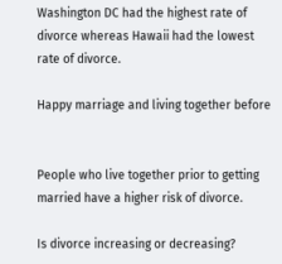Washington DC had the highest rate of divorce whereas Hawaii had the lowest rate of divorce.

Happy marriage and living together before


People who live together prior to getting married have a higher risk of divorce.

Is divorce increasing or decreasing?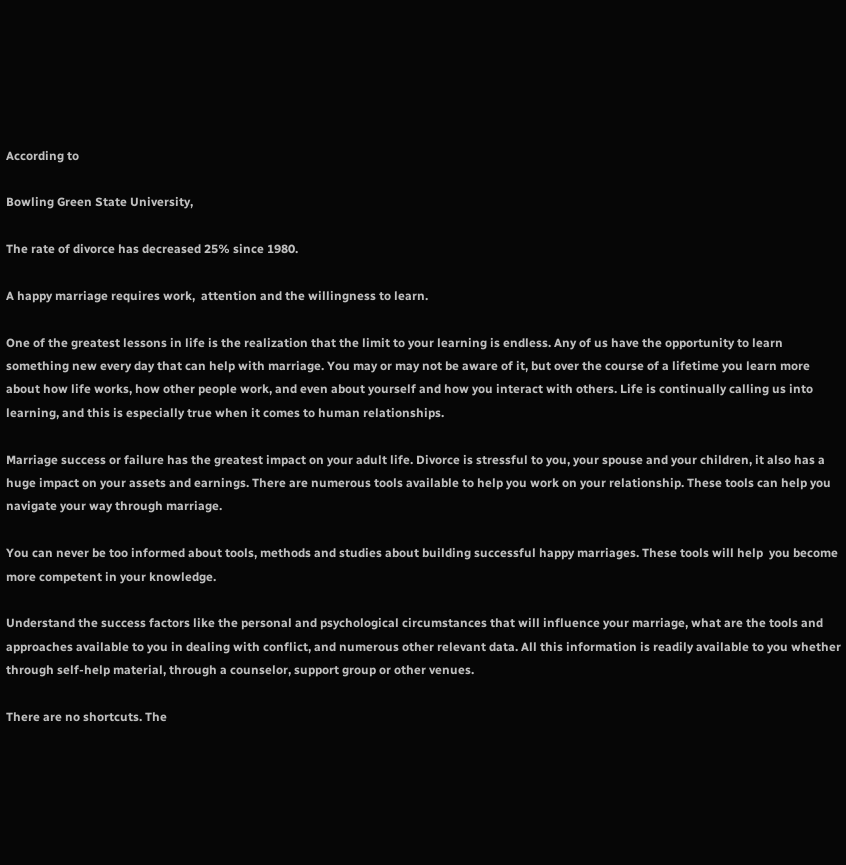According to

Bowling Green State University,

The rate of divorce has decreased 25% since 1980.

A happy marriage requires work,  attention and the willingness to learn.

One of the greatest lessons in life is the realization that the limit to your learning is endless. Any of us have the opportunity to learn something new every day that can help with marriage. You may or may not be aware of it, but over the course of a lifetime you learn more about how life works, how other people work, and even about yourself and how you interact with others. Life is continually calling us into learning, and this is especially true when it comes to human relationships.

Marriage success or failure has the greatest impact on your adult life. Divorce is stressful to you, your spouse and your children, it also has a huge impact on your assets and earnings. There are numerous tools available to help you work on your relationship. These tools can help you navigate your way through marriage.

You can never be too informed about tools, methods and studies about building successful happy marriages. These tools will help  you become more competent in your knowledge.

Understand the success factors like the personal and psychological circumstances that will influence your marriage, what are the tools and approaches available to you in dealing with conflict, and numerous other relevant data. All this information is readily available to you whether through self-help material, through a counselor, support group or other venues.

There are no shortcuts. The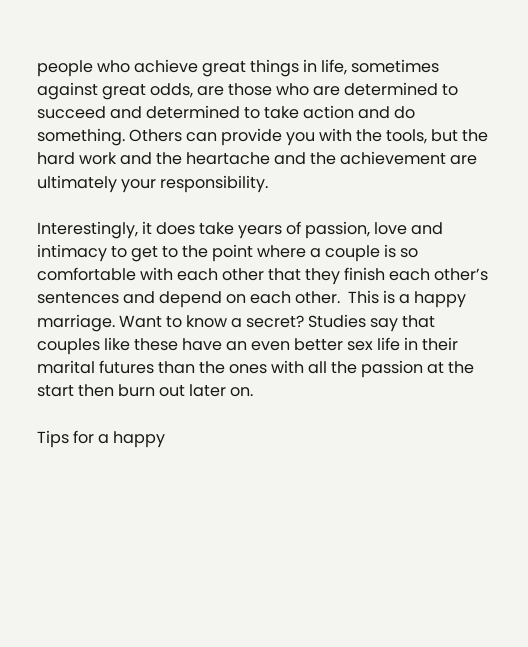people who achieve great things in life, sometimes against great odds, are those who are determined to succeed and determined to take action and do something. Others can provide you with the tools, but the hard work and the heartache and the achievement are ultimately your responsibility.

Interestingly, it does take years of passion, love and intimacy to get to the point where a couple is so comfortable with each other that they finish each other’s sentences and depend on each other.  This is a happy marriage. Want to know a secret? Studies say that couples like these have an even better sex life in their marital futures than the ones with all the passion at the start then burn out later on.

Tips for a happy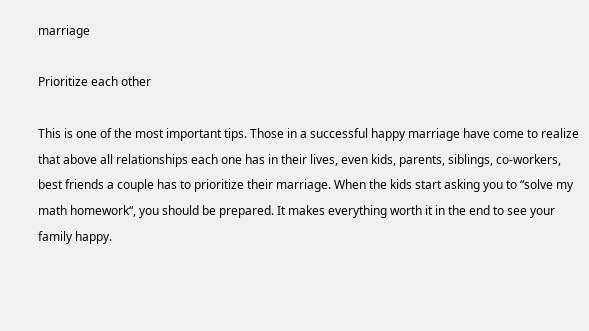marriage

Prioritize each other

This is one of the most important tips. Those in a successful happy marriage have come to realize that above all relationships each one has in their lives, even kids, parents, siblings, co-workers, best friends a couple has to prioritize their marriage. When the kids start asking you to “solve my math homework“, you should be prepared. It makes everything worth it in the end to see your family happy.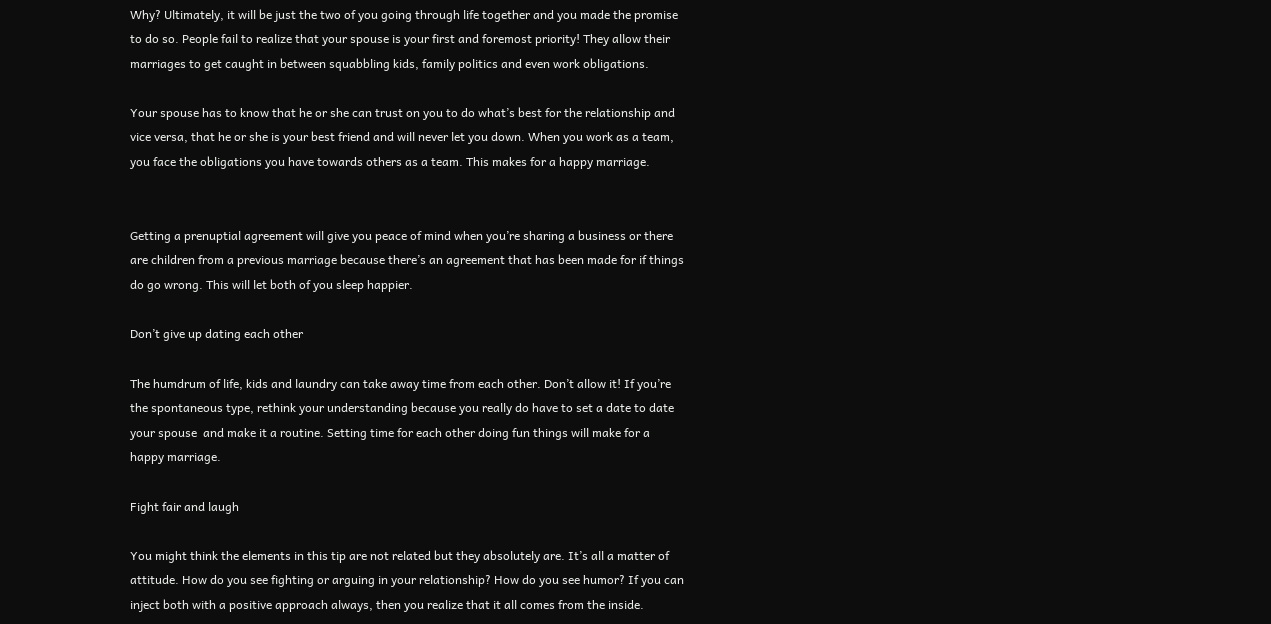Why? Ultimately, it will be just the two of you going through life together and you made the promise to do so. People fail to realize that your spouse is your first and foremost priority! They allow their marriages to get caught in between squabbling kids, family politics and even work obligations.

Your spouse has to know that he or she can trust on you to do what’s best for the relationship and vice versa, that he or she is your best friend and will never let you down. When you work as a team, you face the obligations you have towards others as a team. This makes for a happy marriage.


Getting a prenuptial agreement will give you peace of mind when you’re sharing a business or there are children from a previous marriage because there’s an agreement that has been made for if things do go wrong. This will let both of you sleep happier.

Don’t give up dating each other

The humdrum of life, kids and laundry can take away time from each other. Don’t allow it! If you’re the spontaneous type, rethink your understanding because you really do have to set a date to date your spouse  and make it a routine. Setting time for each other doing fun things will make for a happy marriage.

Fight fair and laugh

You might think the elements in this tip are not related but they absolutely are. It’s all a matter of attitude. How do you see fighting or arguing in your relationship? How do you see humor? If you can inject both with a positive approach always, then you realize that it all comes from the inside.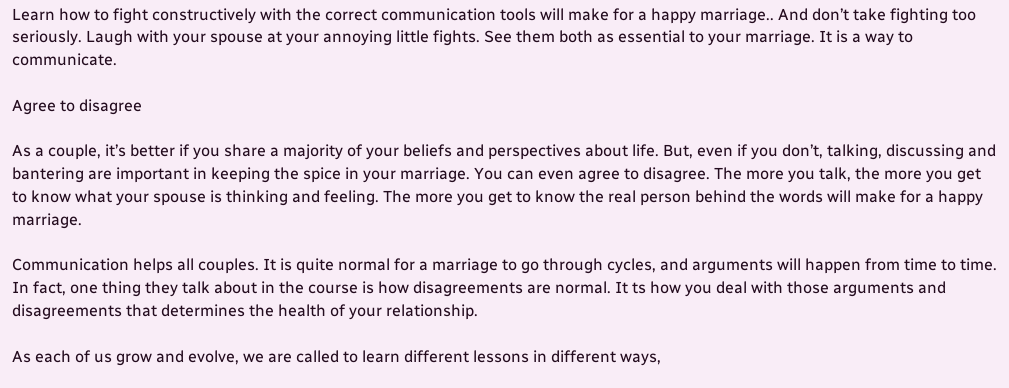Learn how to fight constructively with the correct communication tools will make for a happy marriage.. And don’t take fighting too seriously. Laugh with your spouse at your annoying little fights. See them both as essential to your marriage. It is a way to communicate.

Agree to disagree

As a couple, it’s better if you share a majority of your beliefs and perspectives about life. But, even if you don’t, talking, discussing and bantering are important in keeping the spice in your marriage. You can even agree to disagree. The more you talk, the more you get to know what your spouse is thinking and feeling. The more you get to know the real person behind the words will make for a happy marriage.

Communication helps all couples. It is quite normal for a marriage to go through cycles, and arguments will happen from time to time. In fact, one thing they talk about in the course is how disagreements are normal. It ts how you deal with those arguments and disagreements that determines the health of your relationship.

As each of us grow and evolve, we are called to learn different lessons in different ways,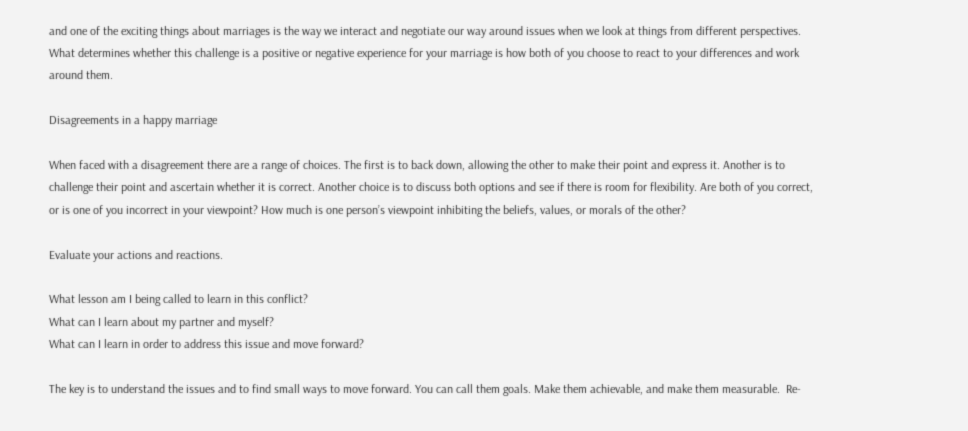and one of the exciting things about marriages is the way we interact and negotiate our way around issues when we look at things from different perspectives. What determines whether this challenge is a positive or negative experience for your marriage is how both of you choose to react to your differences and work around them.

Disagreements in a happy marriage

When faced with a disagreement there are a range of choices. The first is to back down, allowing the other to make their point and express it. Another is to challenge their point and ascertain whether it is correct. Another choice is to discuss both options and see if there is room for flexibility. Are both of you correct, or is one of you incorrect in your viewpoint? How much is one person’s viewpoint inhibiting the beliefs, values, or morals of the other?

Evaluate your actions and reactions.

What lesson am I being called to learn in this conflict?
What can I learn about my partner and myself?
What can I learn in order to address this issue and move forward?

The key is to understand the issues and to find small ways to move forward. You can call them goals. Make them achievable, and make them measurable.  Re-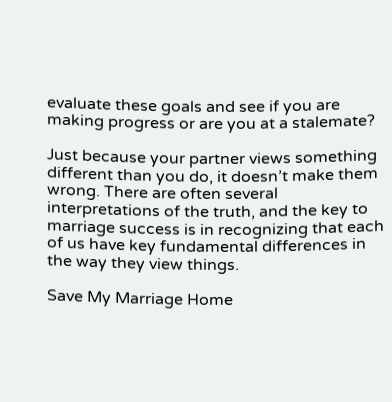evaluate these goals and see if you are making progress or are you at a stalemate?

Just because your partner views something different than you do, it doesn’t make them wrong. There are often several interpretations of the truth, and the key to marriage success is in recognizing that each of us have key fundamental differences in the way they view things.

Save My Marriage Home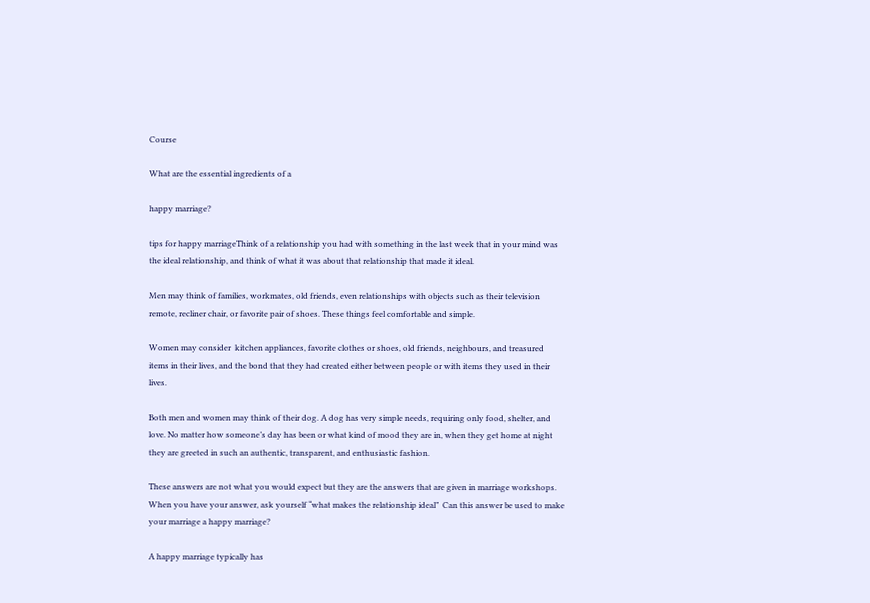Course

What are the essential ingredients of a

happy marriage?

tips for happy marriageThink of a relationship you had with something in the last week that in your mind was the ideal relationship, and think of what it was about that relationship that made it ideal.

Men may think of families, workmates, old friends, even relationships with objects such as their television remote, recliner chair, or favorite pair of shoes. These things feel comfortable and simple.

Women may consider  kitchen appliances, favorite clothes or shoes, old friends, neighbours, and treasured items in their lives, and the bond that they had created either between people or with items they used in their lives.

Both men and women may think of their dog. A dog has very simple needs, requiring only food, shelter, and love. No matter how someone’s day has been or what kind of mood they are in, when they get home at night they are greeted in such an authentic, transparent, and enthusiastic fashion.

These answers are not what you would expect but they are the answers that are given in marriage workshops. When you have your answer, ask yourself “what makes the relationship ideal”  Can this answer be used to make your marriage a happy marriage?

A happy marriage typically has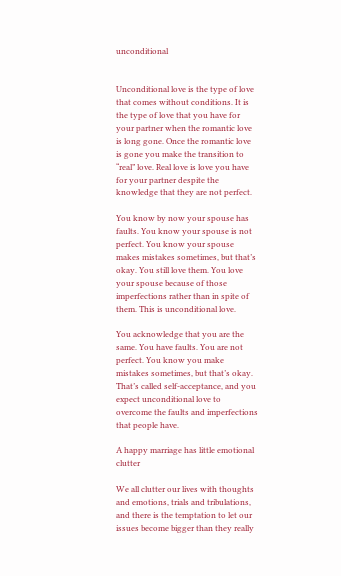unconditional


Unconditional love is the type of love that comes without conditions. It is the type of love that you have for your partner when the romantic love is long gone. Once the romantic love is gone you make the transition to “real” love. Real love is love you have for your partner despite the knowledge that they are not perfect.

You know by now your spouse has faults. You know your spouse is not perfect. You know your spouse makes mistakes sometimes, but that’s okay. You still love them. You love your spouse because of those imperfections rather than in spite of them. This is unconditional love.

You acknowledge that you are the same. You have faults. You are not perfect. You know you make mistakes sometimes, but that’s okay. That’s called self-acceptance, and you expect unconditional love to overcome the faults and imperfections that people have.

A happy marriage has little emotional clutter

We all clutter our lives with thoughts and emotions, trials and tribulations, and there is the temptation to let our issues become bigger than they really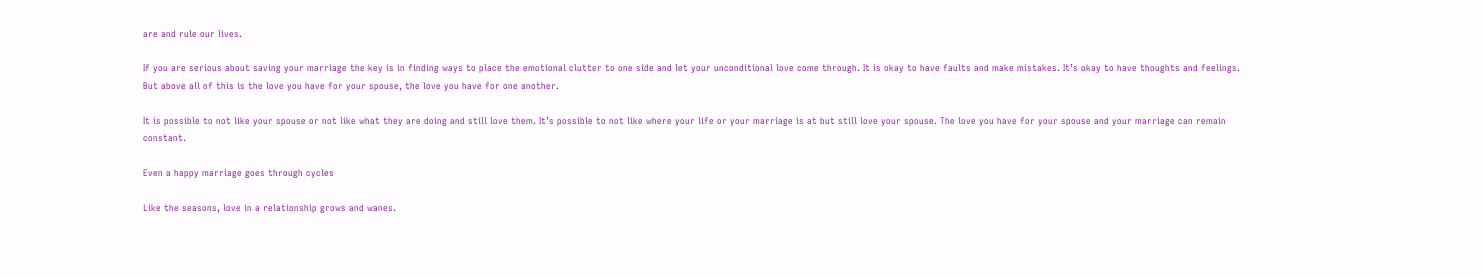are and rule our lives.

If you are serious about saving your marriage the key is in finding ways to place the emotional clutter to one side and let your unconditional love come through. It is okay to have faults and make mistakes. It’s okay to have thoughts and feelings. But above all of this is the love you have for your spouse, the love you have for one another.

It is possible to not like your spouse or not like what they are doing and still love them. It’s possible to not like where your life or your marriage is at but still love your spouse. The love you have for your spouse and your marriage can remain constant.

Even a happy marriage goes through cycles

Like the seasons, love in a relationship grows and wanes.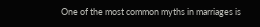One of the most common myths in marriages is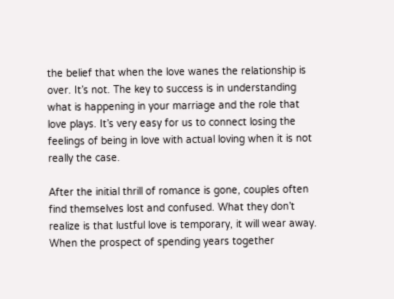the belief that when the love wanes the relationship is over. It’s not. The key to success is in understanding what is happening in your marriage and the role that love plays. It’s very easy for us to connect losing the feelings of being in love with actual loving when it is not really the case.

After the initial thrill of romance is gone, couples often find themselves lost and confused. What they don’t realize is that lustful love is temporary, it will wear away. When the prospect of spending years together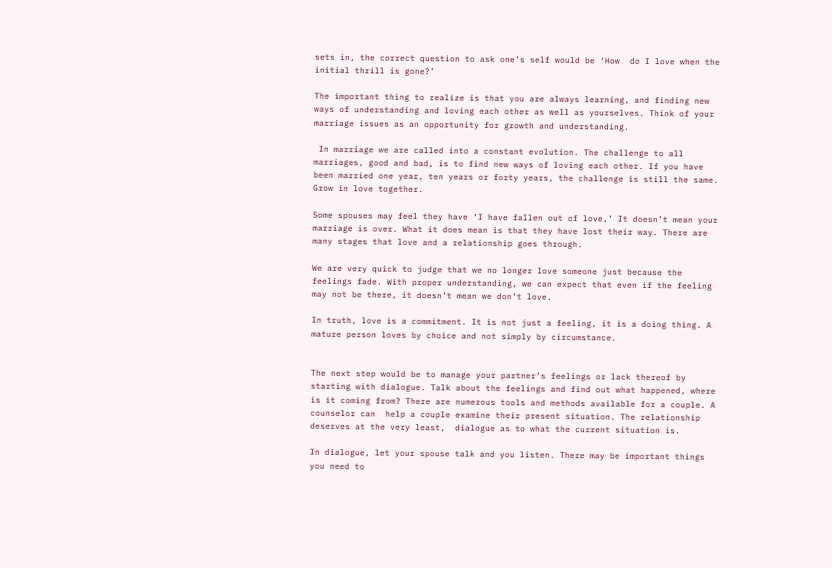sets in, the correct question to ask one’s self would be ‘How  do I love when the initial thrill is gone?’

The important thing to realize is that you are always learning, and finding new ways of understanding and loving each other as well as yourselves. Think of your marriage issues as an opportunity for growth and understanding.

 In marriage we are called into a constant evolution. The challenge to all marriages, good and bad, is to find new ways of loving each other. If you have been married one year, ten years or forty years, the challenge is still the same. Grow in love together.

Some spouses may feel they have ‘I have fallen out of love,’ It doesn’t mean your marriage is over. What it does mean is that they have lost their way. There are many stages that love and a relationship goes through.

We are very quick to judge that we no longer love someone just because the feelings fade. With proper understanding, we can expect that even if the feeling may not be there, it doesn’t mean we don’t love.

In truth, love is a commitment. It is not just a feeling, it is a doing thing. A mature person loves by choice and not simply by circumstance.


The next step would be to manage your partner’s feelings or lack thereof by starting with dialogue. Talk about the feelings and find out what happened, where is it coming from? There are numerous tools and methods available for a couple. A counselor can  help a couple examine their present situation. The relationship deserves at the very least,  dialogue as to what the current situation is.

In dialogue, let your spouse talk and you listen. There may be important things you need to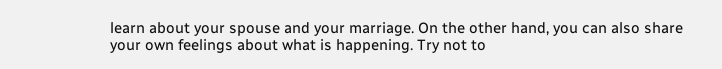learn about your spouse and your marriage. On the other hand, you can also share your own feelings about what is happening. Try not to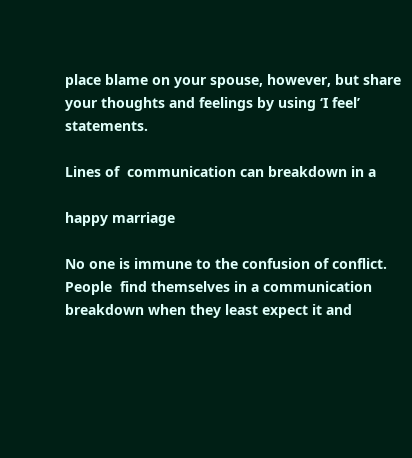place blame on your spouse, however, but share your thoughts and feelings by using ‘I feel’ statements.

Lines of  communication can breakdown in a

happy marriage

No one is immune to the confusion of conflict. People  find themselves in a communication breakdown when they least expect it and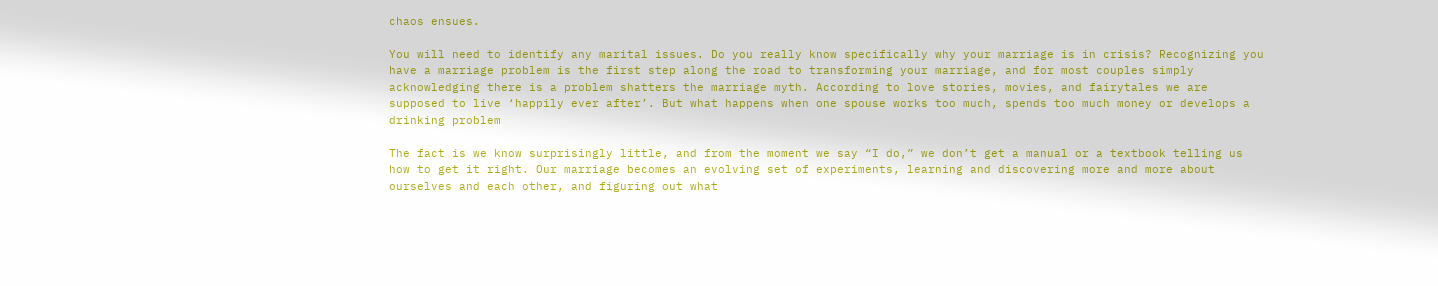chaos ensues.

You will need to identify any marital issues. Do you really know specifically why your marriage is in crisis? Recognizing you have a marriage problem is the first step along the road to transforming your marriage, and for most couples simply acknowledging there is a problem shatters the marriage myth. According to love stories, movies, and fairytales we are supposed to live ‘happily ever after’. But what happens when one spouse works too much, spends too much money or develops a drinking problem

The fact is we know surprisingly little, and from the moment we say “I do,” we don’t get a manual or a textbook telling us how to get it right. Our marriage becomes an evolving set of experiments, learning and discovering more and more about ourselves and each other, and figuring out what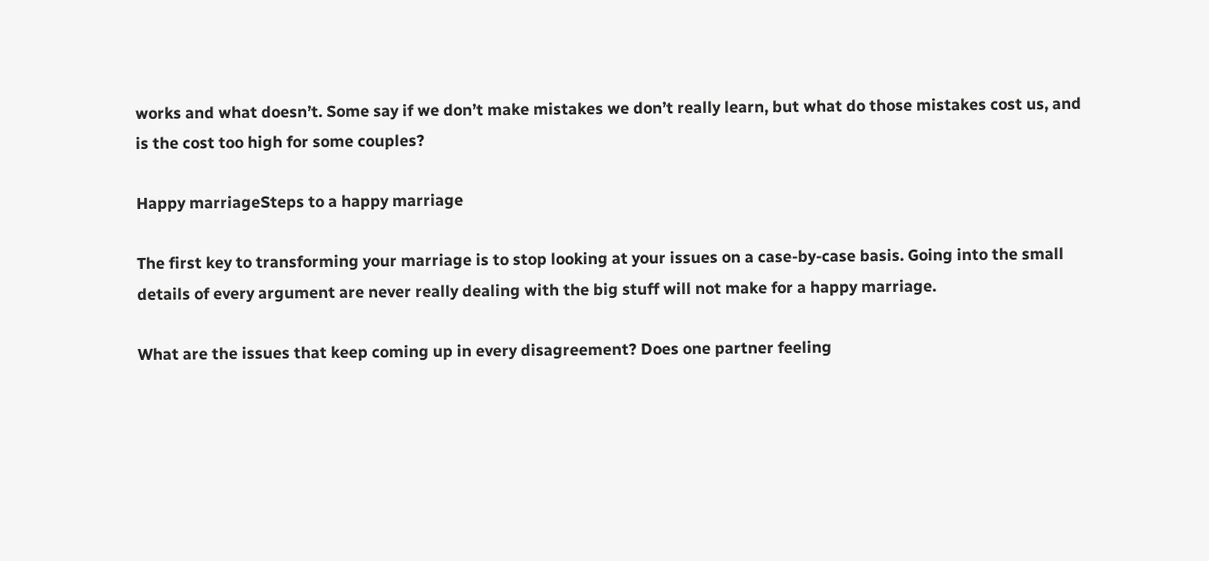works and what doesn’t. Some say if we don’t make mistakes we don’t really learn, but what do those mistakes cost us, and is the cost too high for some couples?

Happy marriageSteps to a happy marriage

The first key to transforming your marriage is to stop looking at your issues on a case-by-case basis. Going into the small details of every argument are never really dealing with the big stuff will not make for a happy marriage.

What are the issues that keep coming up in every disagreement? Does one partner feeling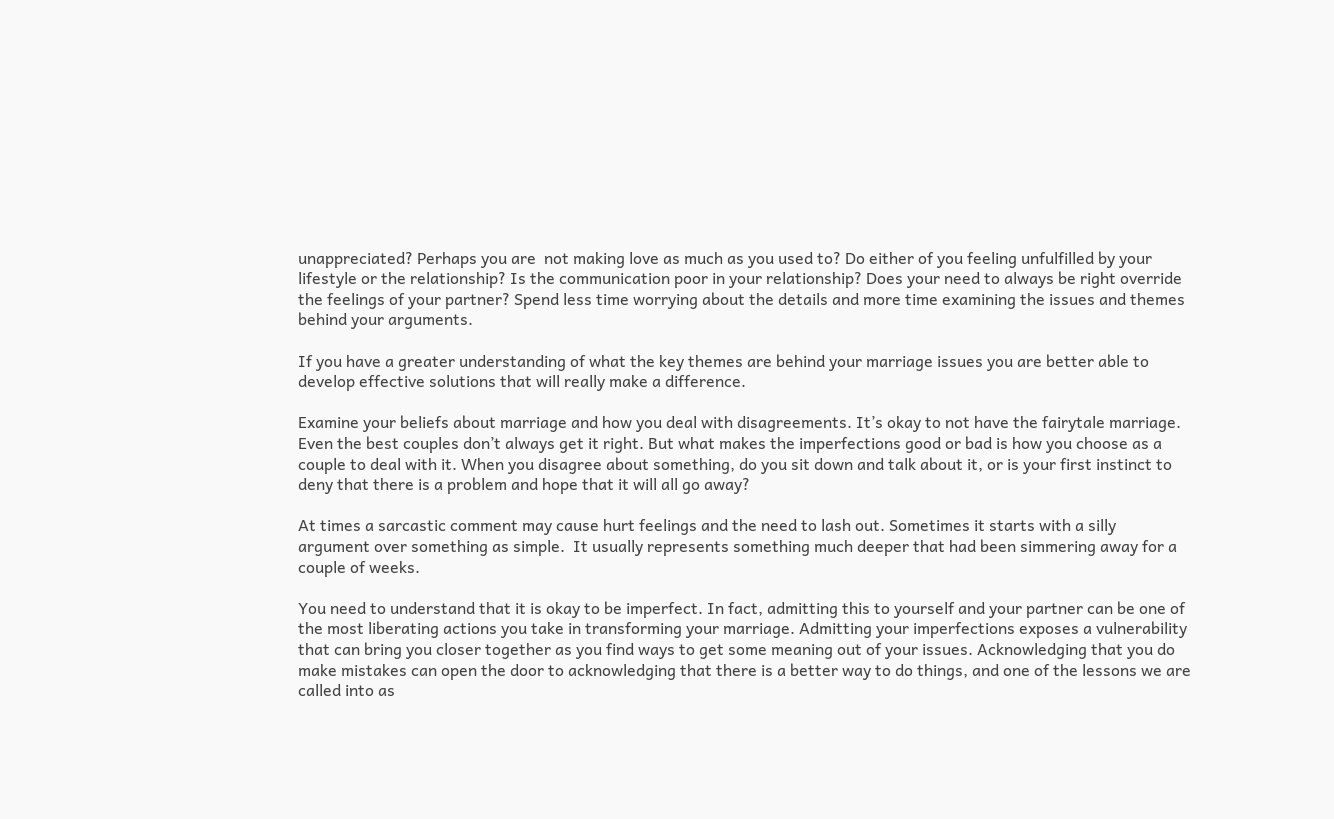unappreciated? Perhaps you are  not making love as much as you used to? Do either of you feeling unfulfilled by your lifestyle or the relationship? Is the communication poor in your relationship? Does your need to always be right override the feelings of your partner? Spend less time worrying about the details and more time examining the issues and themes behind your arguments.

If you have a greater understanding of what the key themes are behind your marriage issues you are better able to develop effective solutions that will really make a difference.

Examine your beliefs about marriage and how you deal with disagreements. It’s okay to not have the fairytale marriage. Even the best couples don’t always get it right. But what makes the imperfections good or bad is how you choose as a couple to deal with it. When you disagree about something, do you sit down and talk about it, or is your first instinct to deny that there is a problem and hope that it will all go away?

At times a sarcastic comment may cause hurt feelings and the need to lash out. Sometimes it starts with a silly argument over something as simple.  It usually represents something much deeper that had been simmering away for a couple of weeks.

You need to understand that it is okay to be imperfect. In fact, admitting this to yourself and your partner can be one of the most liberating actions you take in transforming your marriage. Admitting your imperfections exposes a vulnerability that can bring you closer together as you find ways to get some meaning out of your issues. Acknowledging that you do make mistakes can open the door to acknowledging that there is a better way to do things, and one of the lessons we are called into as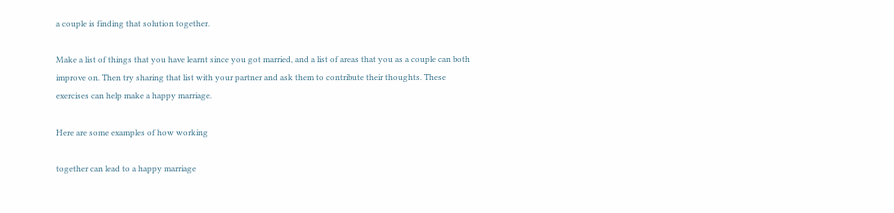a couple is finding that solution together.

Make a list of things that you have learnt since you got married, and a list of areas that you as a couple can both improve on. Then try sharing that list with your partner and ask them to contribute their thoughts. These exercises can help make a happy marriage.

Here are some examples of how working

together can lead to a happy marriage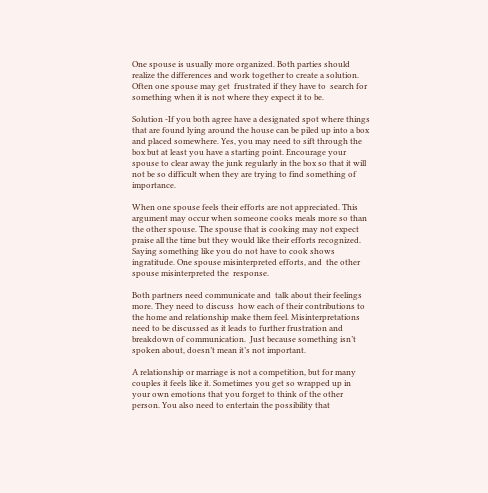One spouse is usually more organized. Both parties should realize the differences and work together to create a solution. Often one spouse may get  frustrated if they have to  search for something when it is not where they expect it to be.

Solution -If you both agree have a designated spot where things that are found lying around the house can be piled up into a box and placed somewhere. Yes, you may need to sift through the box but at least you have a starting point. Encourage your spouse to clear away the junk regularly in the box so that it will not be so difficult when they are trying to find something of importance.

When one spouse feels their efforts are not appreciated. This argument may occur when someone cooks meals more so than the other spouse. The spouse that is cooking may not expect praise all the time but they would like their efforts recognized. Saying something like you do not have to cook shows ingratitude. One spouse misinterpreted efforts, and  the other spouse misinterpreted the  response.

Both partners need communicate and  talk about their feelings more. They need to discuss  how each of their contributions to the home and relationship make them feel. Misinterpretations need to be discussed as it leads to further frustration and breakdown of communication.  Just because something isn’t spoken about, doesn’t mean it’s not important.

A relationship or marriage is not a competition, but for many couples it feels like it. Sometimes you get so wrapped up in your own emotions that you forget to think of the other person. You also need to entertain the possibility that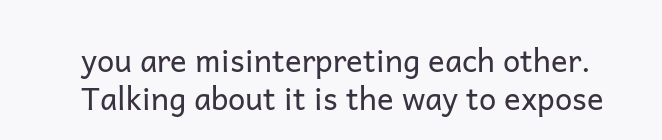you are misinterpreting each other. Talking about it is the way to expose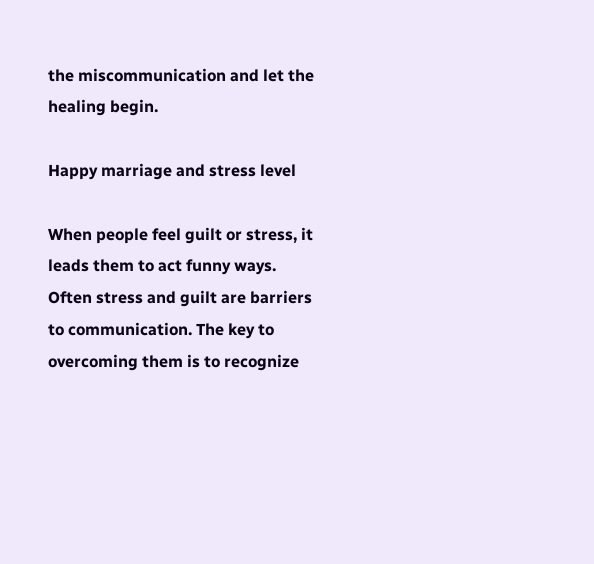the miscommunication and let the healing begin.

Happy marriage and stress level

When people feel guilt or stress, it leads them to act funny ways. Often stress and guilt are barriers to communication. The key to overcoming them is to recognize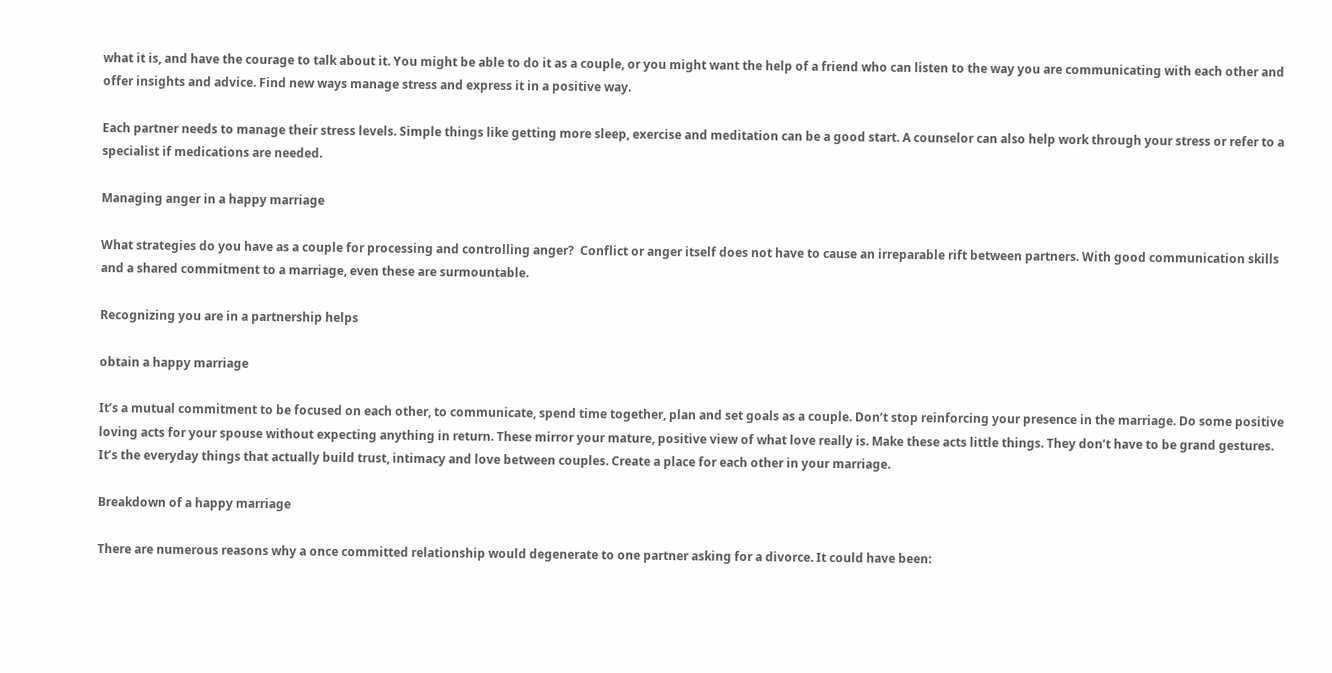what it is, and have the courage to talk about it. You might be able to do it as a couple, or you might want the help of a friend who can listen to the way you are communicating with each other and offer insights and advice. Find new ways manage stress and express it in a positive way.

Each partner needs to manage their stress levels. Simple things like getting more sleep, exercise and meditation can be a good start. A counselor can also help work through your stress or refer to a specialist if medications are needed.

Managing anger in a happy marriage

What strategies do you have as a couple for processing and controlling anger?  Conflict or anger itself does not have to cause an irreparable rift between partners. With good communication skills and a shared commitment to a marriage, even these are surmountable.

Recognizing you are in a partnership helps

obtain a happy marriage

It’s a mutual commitment to be focused on each other, to communicate, spend time together, plan and set goals as a couple. Don’t stop reinforcing your presence in the marriage. Do some positive loving acts for your spouse without expecting anything in return. These mirror your mature, positive view of what love really is. Make these acts little things. They don’t have to be grand gestures. It’s the everyday things that actually build trust, intimacy and love between couples. Create a place for each other in your marriage.

Breakdown of a happy marriage

There are numerous reasons why a once committed relationship would degenerate to one partner asking for a divorce. It could have been: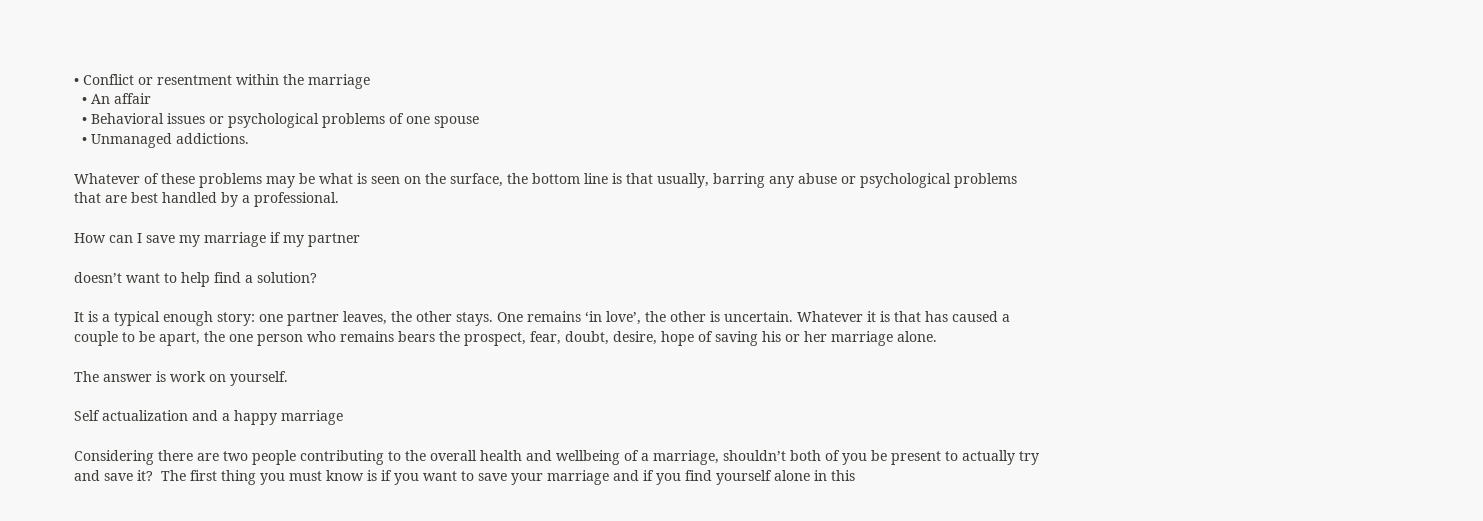• Conflict or resentment within the marriage
  • An affair
  • Behavioral issues or psychological problems of one spouse
  • Unmanaged addictions.

Whatever of these problems may be what is seen on the surface, the bottom line is that usually, barring any abuse or psychological problems that are best handled by a professional.

How can I save my marriage if my partner

doesn’t want to help find a solution?

It is a typical enough story: one partner leaves, the other stays. One remains ‘in love’, the other is uncertain. Whatever it is that has caused a couple to be apart, the one person who remains bears the prospect, fear, doubt, desire, hope of saving his or her marriage alone.

The answer is work on yourself.

Self actualization and a happy marriage

Considering there are two people contributing to the overall health and wellbeing of a marriage, shouldn’t both of you be present to actually try and save it?  The first thing you must know is if you want to save your marriage and if you find yourself alone in this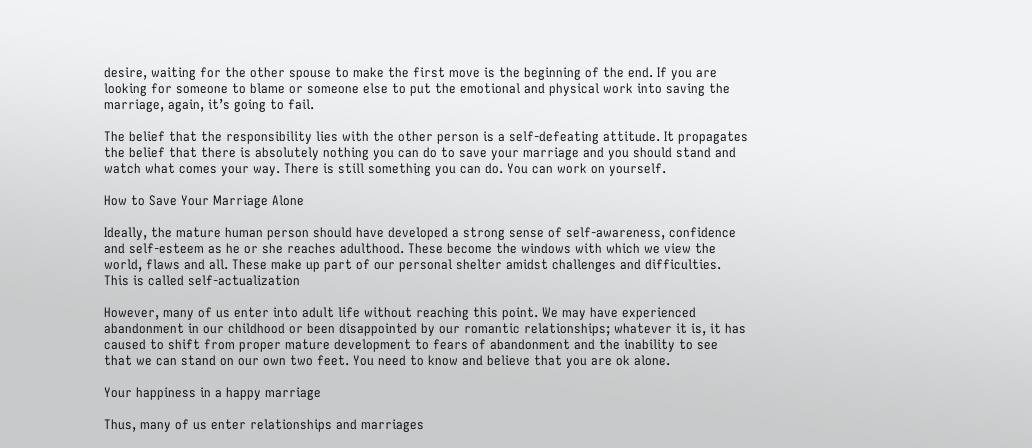desire, waiting for the other spouse to make the first move is the beginning of the end. If you are looking for someone to blame or someone else to put the emotional and physical work into saving the marriage, again, it’s going to fail.

The belief that the responsibility lies with the other person is a self-defeating attitude. It propagates the belief that there is absolutely nothing you can do to save your marriage and you should stand and watch what comes your way. There is still something you can do. You can work on yourself.

How to Save Your Marriage Alone

Ideally, the mature human person should have developed a strong sense of self-awareness, confidence and self-esteem as he or she reaches adulthood. These become the windows with which we view the world, flaws and all. These make up part of our personal shelter amidst challenges and difficulties. This is called self-actualization

However, many of us enter into adult life without reaching this point. We may have experienced abandonment in our childhood or been disappointed by our romantic relationships; whatever it is, it has caused to shift from proper mature development to fears of abandonment and the inability to see that we can stand on our own two feet. You need to know and believe that you are ok alone.

Your happiness in a happy marriage

Thus, many of us enter relationships and marriages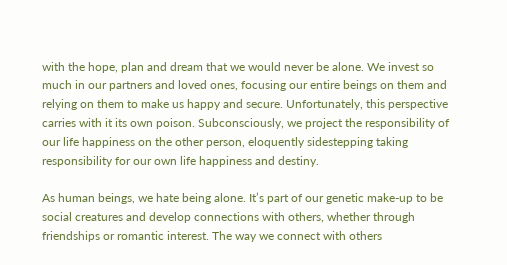with the hope, plan and dream that we would never be alone. We invest so much in our partners and loved ones, focusing our entire beings on them and relying on them to make us happy and secure. Unfortunately, this perspective carries with it its own poison. Subconsciously, we project the responsibility of our life happiness on the other person, eloquently sidestepping taking responsibility for our own life happiness and destiny.

As human beings, we hate being alone. It’s part of our genetic make-up to be social creatures and develop connections with others, whether through friendships or romantic interest. The way we connect with others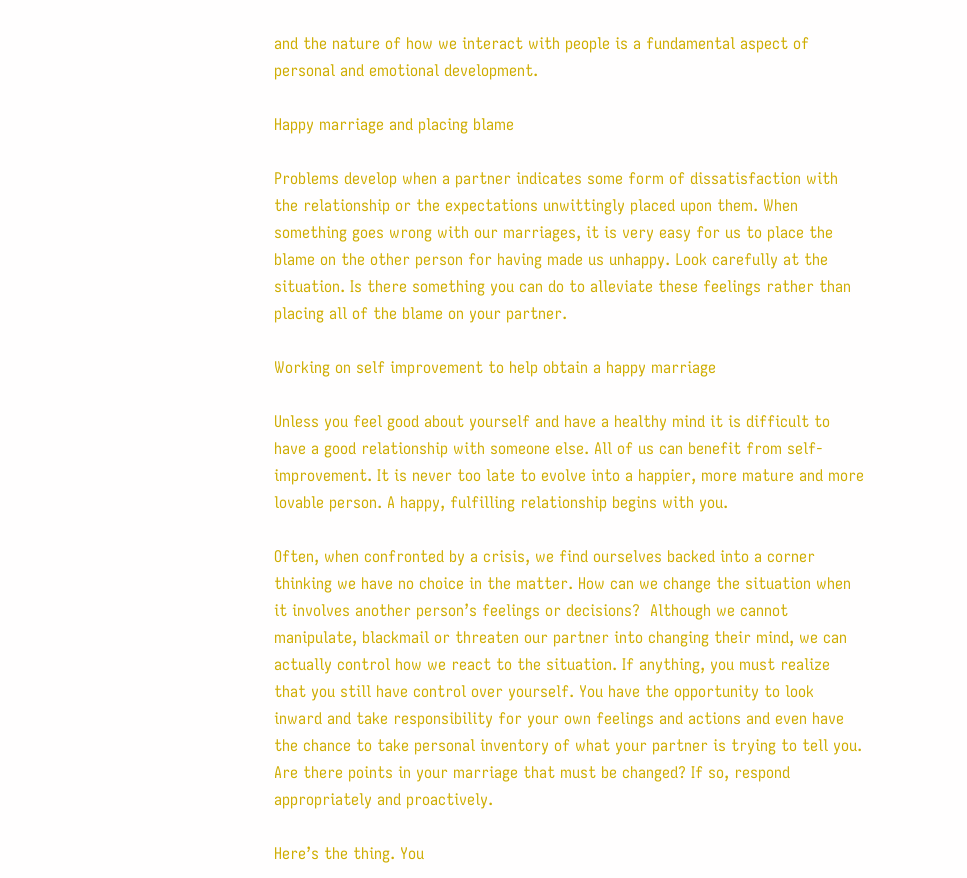and the nature of how we interact with people is a fundamental aspect of personal and emotional development.

Happy marriage and placing blame

Problems develop when a partner indicates some form of dissatisfaction with the relationship or the expectations unwittingly placed upon them. When something goes wrong with our marriages, it is very easy for us to place the blame on the other person for having made us unhappy. Look carefully at the situation. Is there something you can do to alleviate these feelings rather than placing all of the blame on your partner.

Working on self improvement to help obtain a happy marriage

Unless you feel good about yourself and have a healthy mind it is difficult to have a good relationship with someone else. All of us can benefit from self-improvement. It is never too late to evolve into a happier, more mature and more lovable person. A happy, fulfilling relationship begins with you.

Often, when confronted by a crisis, we find ourselves backed into a corner thinking we have no choice in the matter. How can we change the situation when it involves another person’s feelings or decisions?  Although we cannot manipulate, blackmail or threaten our partner into changing their mind, we can actually control how we react to the situation. If anything, you must realize that you still have control over yourself. You have the opportunity to look inward and take responsibility for your own feelings and actions and even have the chance to take personal inventory of what your partner is trying to tell you. Are there points in your marriage that must be changed? If so, respond appropriately and proactively.

Here’s the thing. You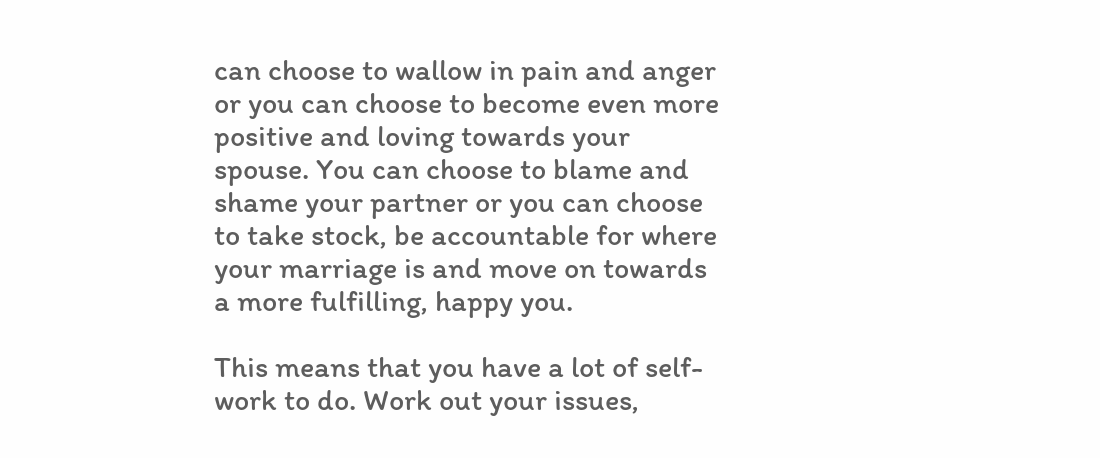can choose to wallow in pain and anger or you can choose to become even more positive and loving towards your spouse. You can choose to blame and shame your partner or you can choose to take stock, be accountable for where your marriage is and move on towards a more fulfilling, happy you.

This means that you have a lot of self-work to do. Work out your issues,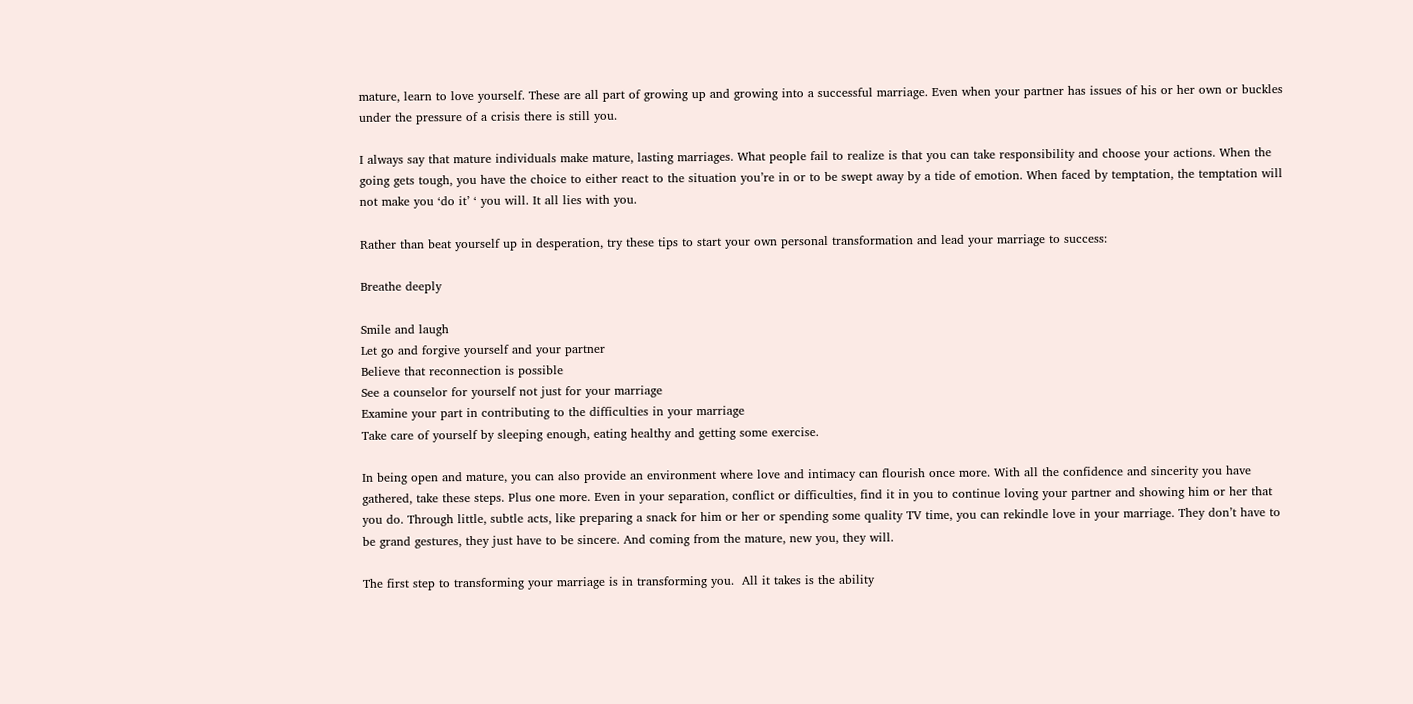mature, learn to love yourself. These are all part of growing up and growing into a successful marriage. Even when your partner has issues of his or her own or buckles under the pressure of a crisis there is still you.

I always say that mature individuals make mature, lasting marriages. What people fail to realize is that you can take responsibility and choose your actions. When the going gets tough, you have the choice to either react to the situation you’re in or to be swept away by a tide of emotion. When faced by temptation, the temptation will not make you ‘do it’ ‘ you will. It all lies with you.

Rather than beat yourself up in desperation, try these tips to start your own personal transformation and lead your marriage to success:

Breathe deeply

Smile and laugh
Let go and forgive yourself and your partner
Believe that reconnection is possible
See a counselor for yourself not just for your marriage
Examine your part in contributing to the difficulties in your marriage
Take care of yourself by sleeping enough, eating healthy and getting some exercise.

In being open and mature, you can also provide an environment where love and intimacy can flourish once more. With all the confidence and sincerity you have gathered, take these steps. Plus one more. Even in your separation, conflict or difficulties, find it in you to continue loving your partner and showing him or her that you do. Through little, subtle acts, like preparing a snack for him or her or spending some quality TV time, you can rekindle love in your marriage. They don’t have to be grand gestures, they just have to be sincere. And coming from the mature, new you, they will.

The first step to transforming your marriage is in transforming you.  All it takes is the ability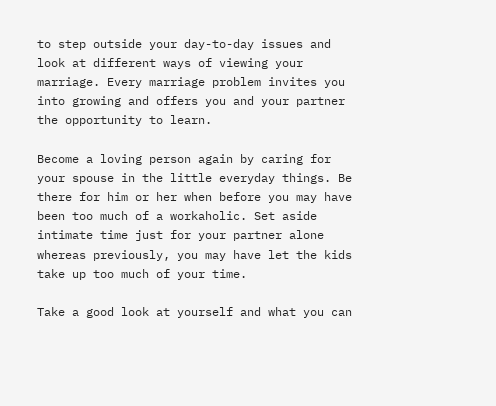to step outside your day-to-day issues and look at different ways of viewing your marriage. Every marriage problem invites you into growing and offers you and your partner the opportunity to learn.

Become a loving person again by caring for your spouse in the little everyday things. Be there for him or her when before you may have been too much of a workaholic. Set aside intimate time just for your partner alone whereas previously, you may have let the kids take up too much of your time.

Take a good look at yourself and what you can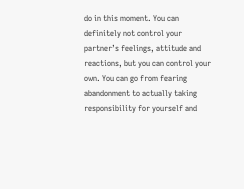do in this moment. You can definitely not control your partner’s feelings, attitude and reactions, but you can control your own. You can go from fearing abandonment to actually taking responsibility for yourself and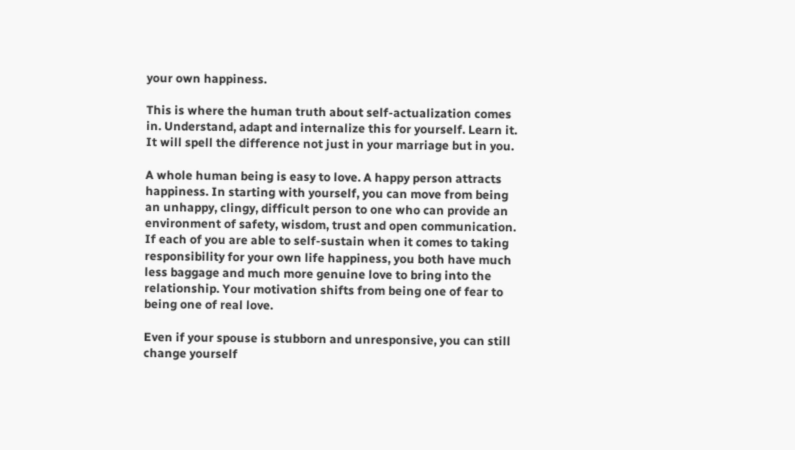your own happiness.

This is where the human truth about self-actualization comes in. Understand, adapt and internalize this for yourself. Learn it. It will spell the difference not just in your marriage but in you.

A whole human being is easy to love. A happy person attracts happiness. In starting with yourself, you can move from being an unhappy, clingy, difficult person to one who can provide an environment of safety, wisdom, trust and open communication. If each of you are able to self-sustain when it comes to taking responsibility for your own life happiness, you both have much less baggage and much more genuine love to bring into the relationship. Your motivation shifts from being one of fear to being one of real love.

Even if your spouse is stubborn and unresponsive, you can still change yourself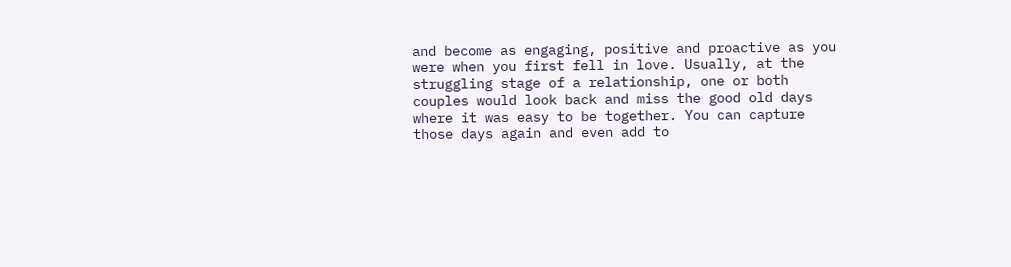and become as engaging, positive and proactive as you were when you first fell in love. Usually, at the struggling stage of a relationship, one or both couples would look back and miss the good old days where it was easy to be together. You can capture those days again and even add to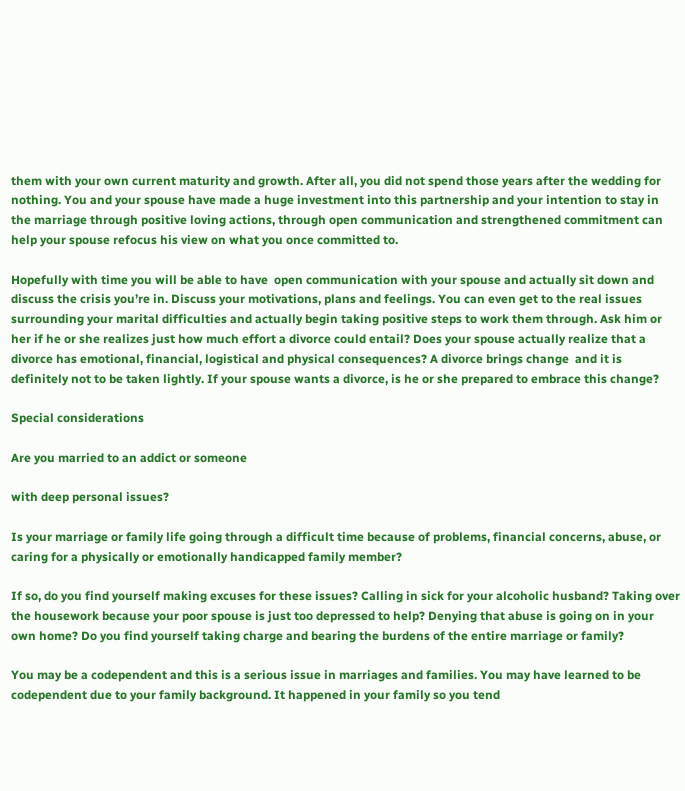them with your own current maturity and growth. After all, you did not spend those years after the wedding for nothing. You and your spouse have made a huge investment into this partnership and your intention to stay in the marriage through positive loving actions, through open communication and strengthened commitment can help your spouse refocus his view on what you once committed to.

Hopefully with time you will be able to have  open communication with your spouse and actually sit down and discuss the crisis you’re in. Discuss your motivations, plans and feelings. You can even get to the real issues surrounding your marital difficulties and actually begin taking positive steps to work them through. Ask him or her if he or she realizes just how much effort a divorce could entail? Does your spouse actually realize that a divorce has emotional, financial, logistical and physical consequences? A divorce brings change  and it is definitely not to be taken lightly. If your spouse wants a divorce, is he or she prepared to embrace this change?

Special considerations

Are you married to an addict or someone

with deep personal issues?

Is your marriage or family life going through a difficult time because of problems, financial concerns, abuse, or caring for a physically or emotionally handicapped family member?

If so, do you find yourself making excuses for these issues? Calling in sick for your alcoholic husband? Taking over the housework because your poor spouse is just too depressed to help? Denying that abuse is going on in your own home? Do you find yourself taking charge and bearing the burdens of the entire marriage or family?

You may be a codependent and this is a serious issue in marriages and families. You may have learned to be codependent due to your family background. It happened in your family so you tend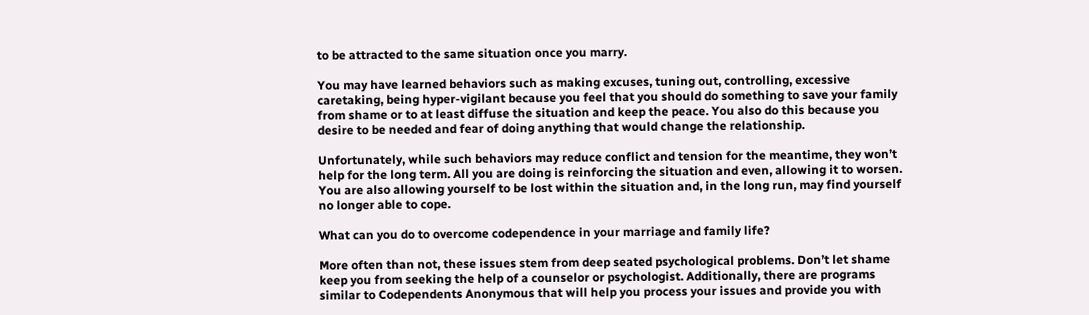to be attracted to the same situation once you marry.

You may have learned behaviors such as making excuses, tuning out, controlling, excessive caretaking, being hyper-vigilant because you feel that you should do something to save your family from shame or to at least diffuse the situation and keep the peace. You also do this because you desire to be needed and fear of doing anything that would change the relationship.

Unfortunately, while such behaviors may reduce conflict and tension for the meantime, they won’t help for the long term. All you are doing is reinforcing the situation and even, allowing it to worsen. You are also allowing yourself to be lost within the situation and, in the long run, may find yourself no longer able to cope.

What can you do to overcome codependence in your marriage and family life?

More often than not, these issues stem from deep seated psychological problems. Don’t let shame keep you from seeking the help of a counselor or psychologist. Additionally, there are programs similar to Codependents Anonymous that will help you process your issues and provide you with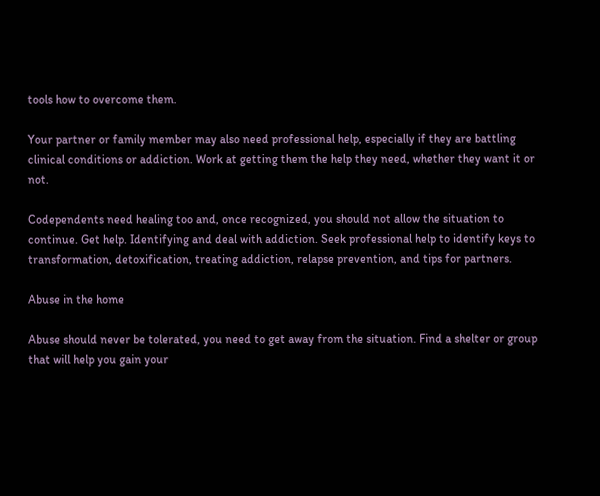tools how to overcome them.

Your partner or family member may also need professional help, especially if they are battling clinical conditions or addiction. Work at getting them the help they need, whether they want it or not.

Codependents need healing too and, once recognized, you should not allow the situation to continue. Get help. Identifying and deal with addiction. Seek professional help to identify keys to transformation, detoxification, treating addiction, relapse prevention, and tips for partners.

Abuse in the home

Abuse should never be tolerated, you need to get away from the situation. Find a shelter or group that will help you gain your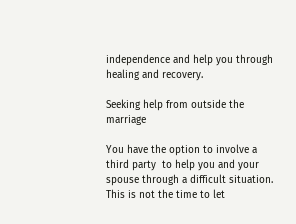independence and help you through healing and recovery.

Seeking help from outside the marriage

You have the option to involve a third party  to help you and your spouse through a difficult situation. This is not the time to let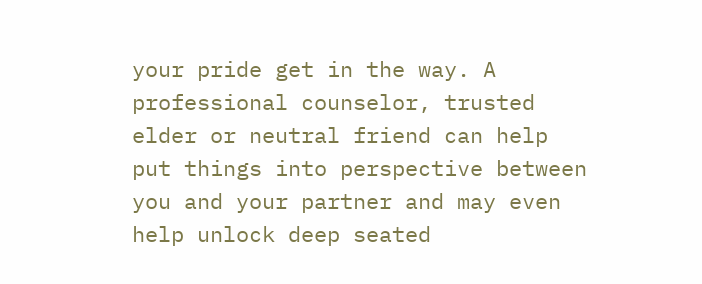your pride get in the way. A professional counselor, trusted elder or neutral friend can help put things into perspective between you and your partner and may even help unlock deep seated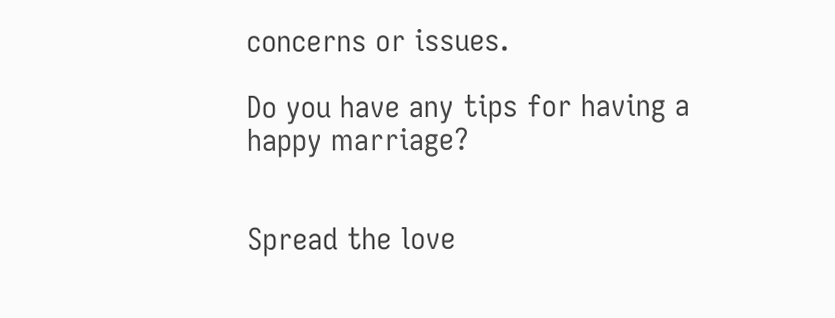concerns or issues.

Do you have any tips for having a happy marriage?


Spread the love